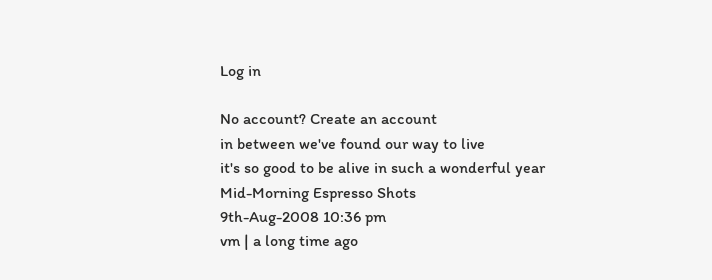Log in

No account? Create an account
in between we've found our way to live
it's so good to be alive in such a wonderful year
Mid-Morning Espresso Shots
9th-Aug-2008 10:36 pm
vm | a long time ago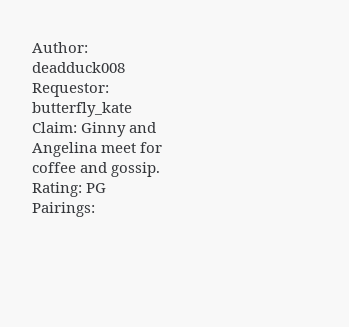Author: deadduck008
Requestor: butterfly_kate
Claim: Ginny and Angelina meet for coffee and gossip.
Rating: PG
Pairings: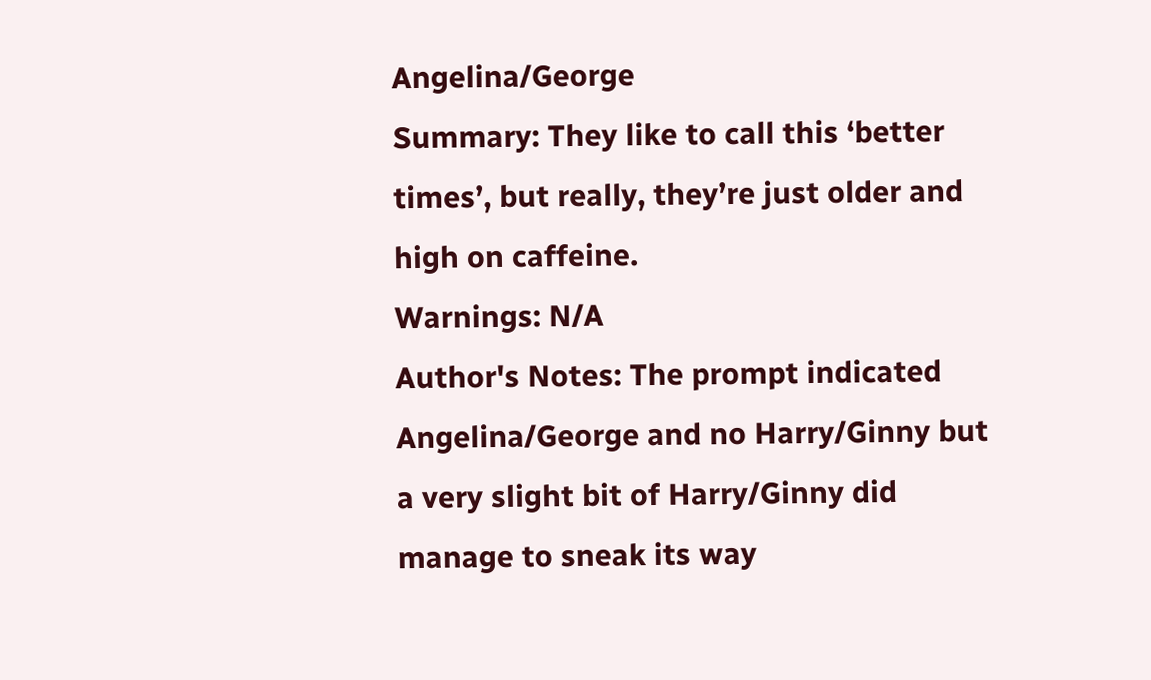Angelina/George
Summary: They like to call this ‘better times’, but really, they’re just older and high on caffeine.
Warnings: N/A
Author's Notes: The prompt indicated Angelina/George and no Harry/Ginny but a very slight bit of Harry/Ginny did manage to sneak its way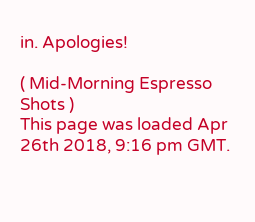in. Apologies!

( Mid-Morning Espresso Shots )
This page was loaded Apr 26th 2018, 9:16 pm GMT.